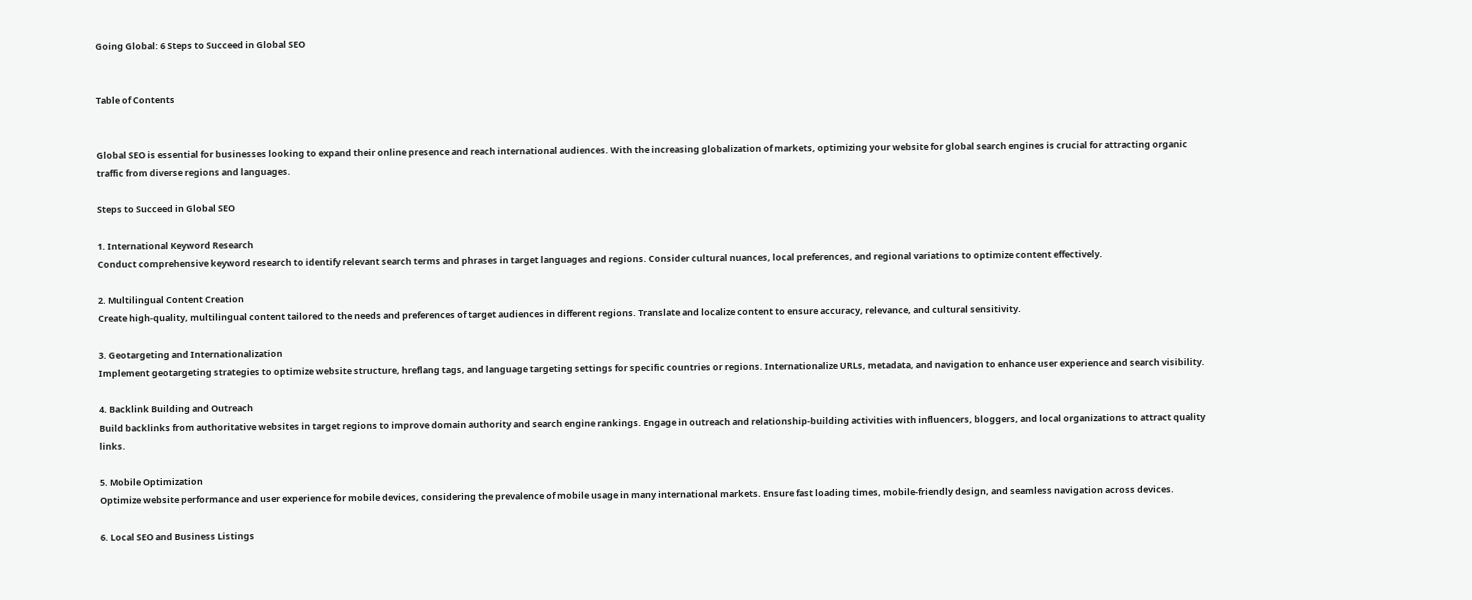Going Global: 6 Steps to Succeed in Global SEO


Table of Contents


Global SEO is essential for businesses looking to expand their online presence and reach international audiences. With the increasing globalization of markets, optimizing your website for global search engines is crucial for attracting organic traffic from diverse regions and languages.

Steps to Succeed in Global SEO

1. International Keyword Research
Conduct comprehensive keyword research to identify relevant search terms and phrases in target languages and regions. Consider cultural nuances, local preferences, and regional variations to optimize content effectively.

2. Multilingual Content Creation
Create high-quality, multilingual content tailored to the needs and preferences of target audiences in different regions. Translate and localize content to ensure accuracy, relevance, and cultural sensitivity.

3. Geotargeting and Internationalization
Implement geotargeting strategies to optimize website structure, hreflang tags, and language targeting settings for specific countries or regions. Internationalize URLs, metadata, and navigation to enhance user experience and search visibility.

4. Backlink Building and Outreach
Build backlinks from authoritative websites in target regions to improve domain authority and search engine rankings. Engage in outreach and relationship-building activities with influencers, bloggers, and local organizations to attract quality links.

5. Mobile Optimization
Optimize website performance and user experience for mobile devices, considering the prevalence of mobile usage in many international markets. Ensure fast loading times, mobile-friendly design, and seamless navigation across devices.

6. Local SEO and Business Listings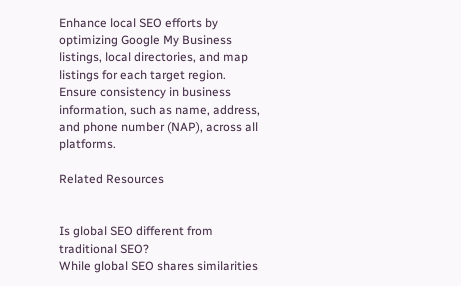Enhance local SEO efforts by optimizing Google My Business listings, local directories, and map listings for each target region. Ensure consistency in business information, such as name, address, and phone number (NAP), across all platforms.

Related Resources


Is global SEO different from traditional SEO?
While global SEO shares similarities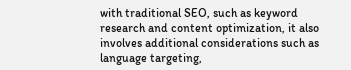with traditional SEO, such as keyword research and content optimization, it also involves additional considerations such as language targeting,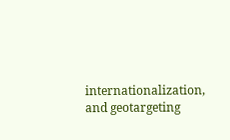internationalization, and geotargeting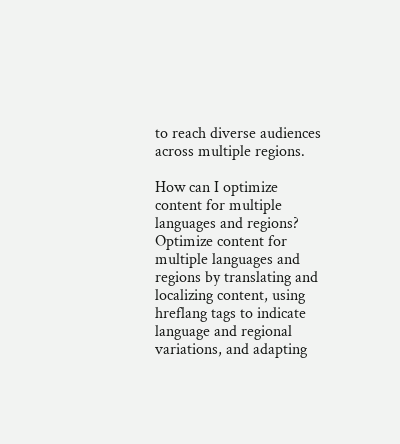to reach diverse audiences across multiple regions.

How can I optimize content for multiple languages and regions?
Optimize content for multiple languages and regions by translating and localizing content, using hreflang tags to indicate language and regional variations, and adapting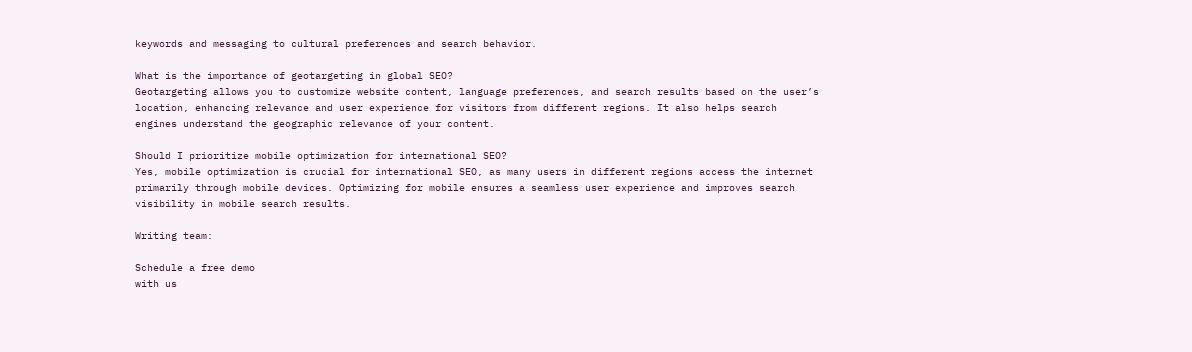keywords and messaging to cultural preferences and search behavior.

What is the importance of geotargeting in global SEO?
Geotargeting allows you to customize website content, language preferences, and search results based on the user’s location, enhancing relevance and user experience for visitors from different regions. It also helps search engines understand the geographic relevance of your content.

Should I prioritize mobile optimization for international SEO?
Yes, mobile optimization is crucial for international SEO, as many users in different regions access the internet primarily through mobile devices. Optimizing for mobile ensures a seamless user experience and improves search visibility in mobile search results.

Writing team:

Schedule a free demo
with us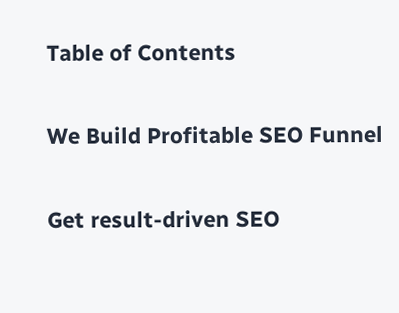Table of Contents

We Build Profitable SEO Funnel

Get result-driven SEO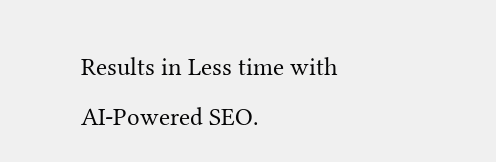Results in Less time with AI-Powered SEO.